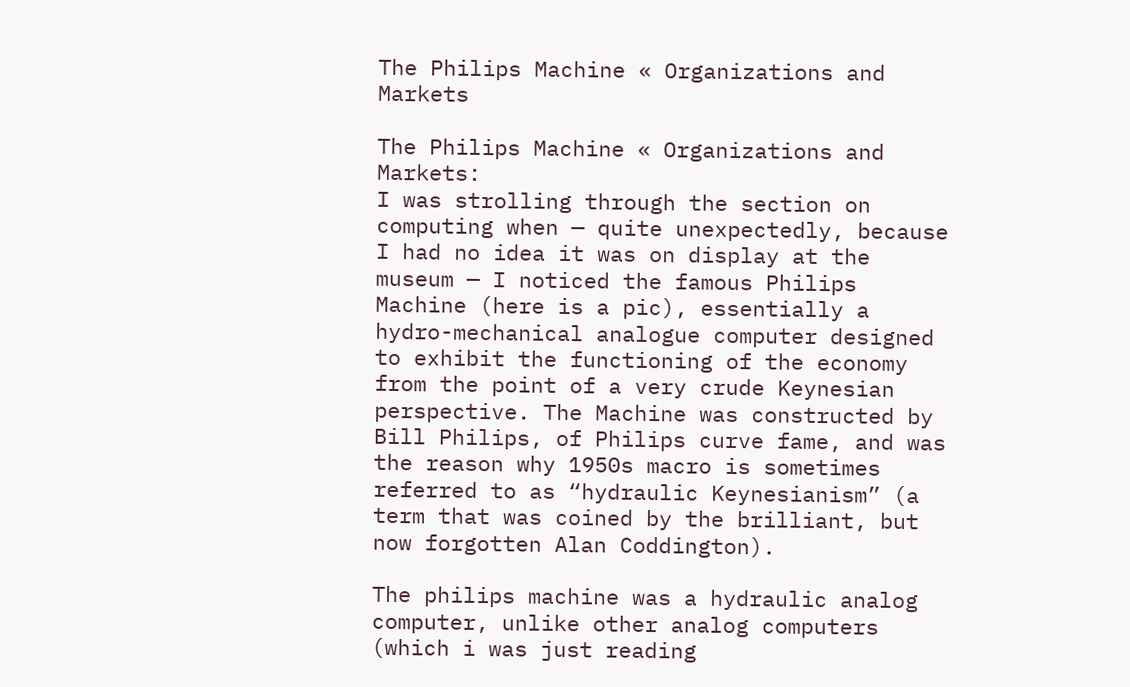The Philips Machine « Organizations and Markets

The Philips Machine « Organizations and Markets:
I was strolling through the section on computing when — quite unexpectedly, because I had no idea it was on display at the museum — I noticed the famous Philips Machine (here is a pic), essentially a hydro-mechanical analogue computer designed to exhibit the functioning of the economy from the point of a very crude Keynesian perspective. The Machine was constructed by Bill Philips, of Philips curve fame, and was the reason why 1950s macro is sometimes referred to as “hydraulic Keynesianism” (a term that was coined by the brilliant, but now forgotten Alan Coddington).

The philips machine was a hydraulic analog computer, unlike other analog computers (which i was just reading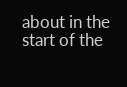about in the start of the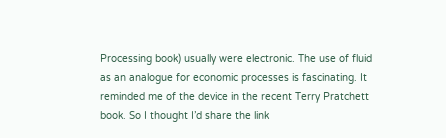Processing book) usually were electronic. The use of fluid as an analogue for economic processes is fascinating. It reminded me of the device in the recent Terry Pratchett book. So I thought I’d share the link